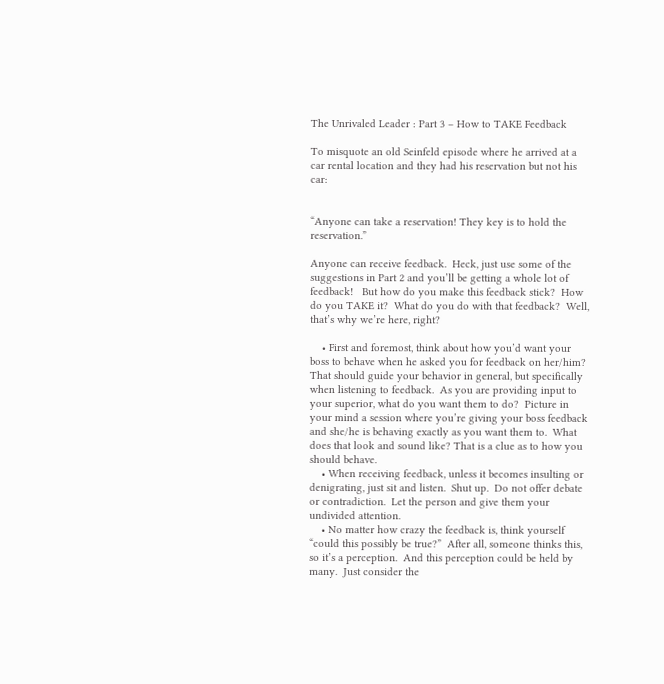The Unrivaled Leader : Part 3 – How to TAKE Feedback

To misquote an old Seinfeld episode where he arrived at a car rental location and they had his reservation but not his car:


“Anyone can take a reservation! They key is to hold the reservation.”

Anyone can receive feedback.  Heck, just use some of the suggestions in Part 2 and you’ll be getting a whole lot of feedback!   But how do you make this feedback stick?  How do you TAKE it?  What do you do with that feedback?  Well, that’s why we’re here, right?

    • First and foremost, think about how you’d want your boss to behave when he asked you for feedback on her/him?  That should guide your behavior in general, but specifically when listening to feedback.  As you are providing input to your superior, what do you want them to do?  Picture in your mind a session where you’re giving your boss feedback and she/he is behaving exactly as you want them to.  What does that look and sound like? That is a clue as to how you should behave.
    • When receiving feedback, unless it becomes insulting or denigrating, just sit and listen.  Shut up.  Do not offer debate or contradiction.  Let the person and give them your undivided attention.
    • No matter how crazy the feedback is, think yourself “could this possibly be true?”  After all, someone thinks this, so it’s a perception.  And this perception could be held by many.  Just consider the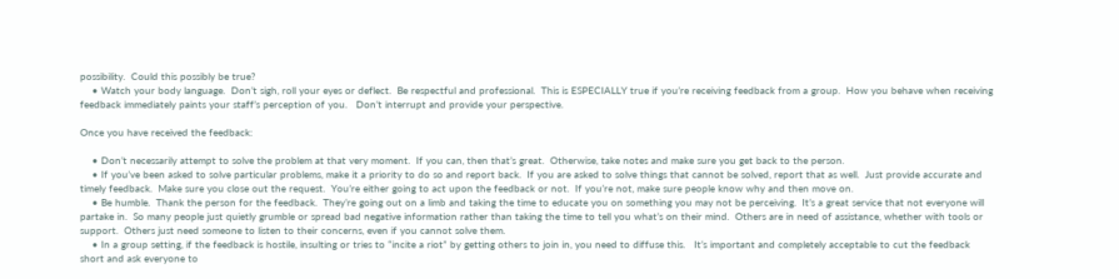possibility.  Could this possibly be true?
    • Watch your body language.  Don’t sigh, roll your eyes or deflect.  Be respectful and professional.  This is ESPECIALLY true if you’re receiving feedback from a group.  How you behave when receiving feedback immediately paints your staff’s perception of you.   Don’t interrupt and provide your perspective.

Once you have received the feedback:

    • Don’t necessarily attempt to solve the problem at that very moment.  If you can, then that’s great.  Otherwise, take notes and make sure you get back to the person.
    • If you’ve been asked to solve particular problems, make it a priority to do so and report back.  If you are asked to solve things that cannot be solved, report that as well.  Just provide accurate and timely feedback.  Make sure you close out the request.  You’re either going to act upon the feedback or not.  If you’re not, make sure people know why and then move on.
    • Be humble.  Thank the person for the feedback.  They’re going out on a limb and taking the time to educate you on something you may not be perceiving.  It’s a great service that not everyone will partake in.  So many people just quietly grumble or spread bad negative information rather than taking the time to tell you what’s on their mind.  Others are in need of assistance, whether with tools or support.  Others just need someone to listen to their concerns, even if you cannot solve them.
    • In a group setting, if the feedback is hostile, insulting or tries to “incite a riot” by getting others to join in, you need to diffuse this.   It’s important and completely acceptable to cut the feedback short and ask everyone to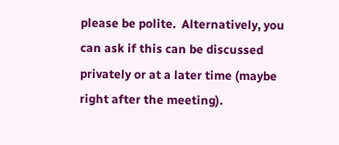please be polite.  Alternatively, you can ask if this can be discussed privately or at a later time (maybe right after the meeting).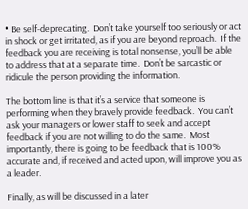• Be self-deprecating.  Don’t take yourself too seriously or act in shock or get irritated, as if you are beyond reproach.  If the feedback you are receiving is total nonsense, you’ll be able to address that at a separate time.  Don’t be sarcastic or ridicule the person providing the information.

The bottom line is that it’s a service that someone is performing when they bravely provide feedback.  You can’t ask your managers or lower staff to seek and accept feedback if you are not willing to do the same.  Most importantly, there is going to be feedback that is 100% accurate and, if received and acted upon, will improve you as a leader.

Finally, as will be discussed in a later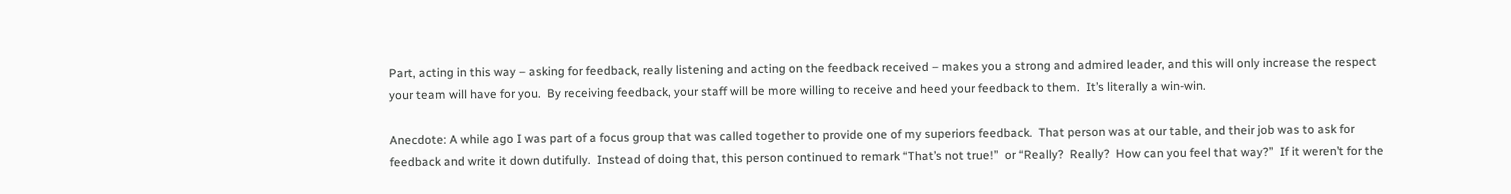Part, acting in this way – asking for feedback, really listening and acting on the feedback received – makes you a strong and admired leader, and this will only increase the respect your team will have for you.  By receiving feedback, your staff will be more willing to receive and heed your feedback to them.  It’s literally a win-win.

Anecdote: A while ago I was part of a focus group that was called together to provide one of my superiors feedback.  That person was at our table, and their job was to ask for feedback and write it down dutifully.  Instead of doing that, this person continued to remark “That’s not true!”  or “Really?  Really?  How can you feel that way?”  If it weren’t for the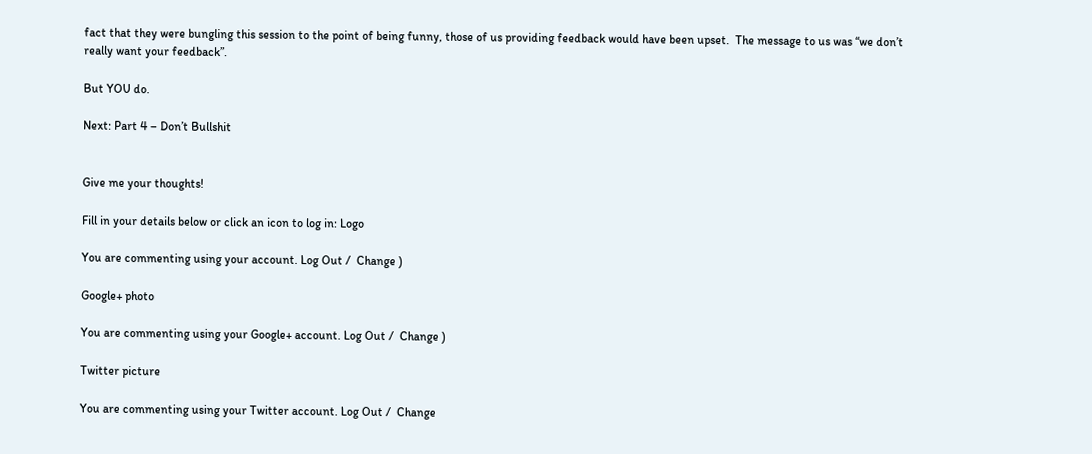fact that they were bungling this session to the point of being funny, those of us providing feedback would have been upset.  The message to us was “we don’t really want your feedback”.

But YOU do.

Next: Part 4 – Don’t Bullshit


Give me your thoughts!

Fill in your details below or click an icon to log in: Logo

You are commenting using your account. Log Out /  Change )

Google+ photo

You are commenting using your Google+ account. Log Out /  Change )

Twitter picture

You are commenting using your Twitter account. Log Out /  Change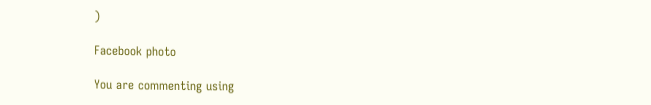)

Facebook photo

You are commenting using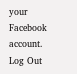your Facebook account. Log Out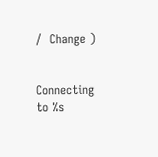/  Change )


Connecting to %s